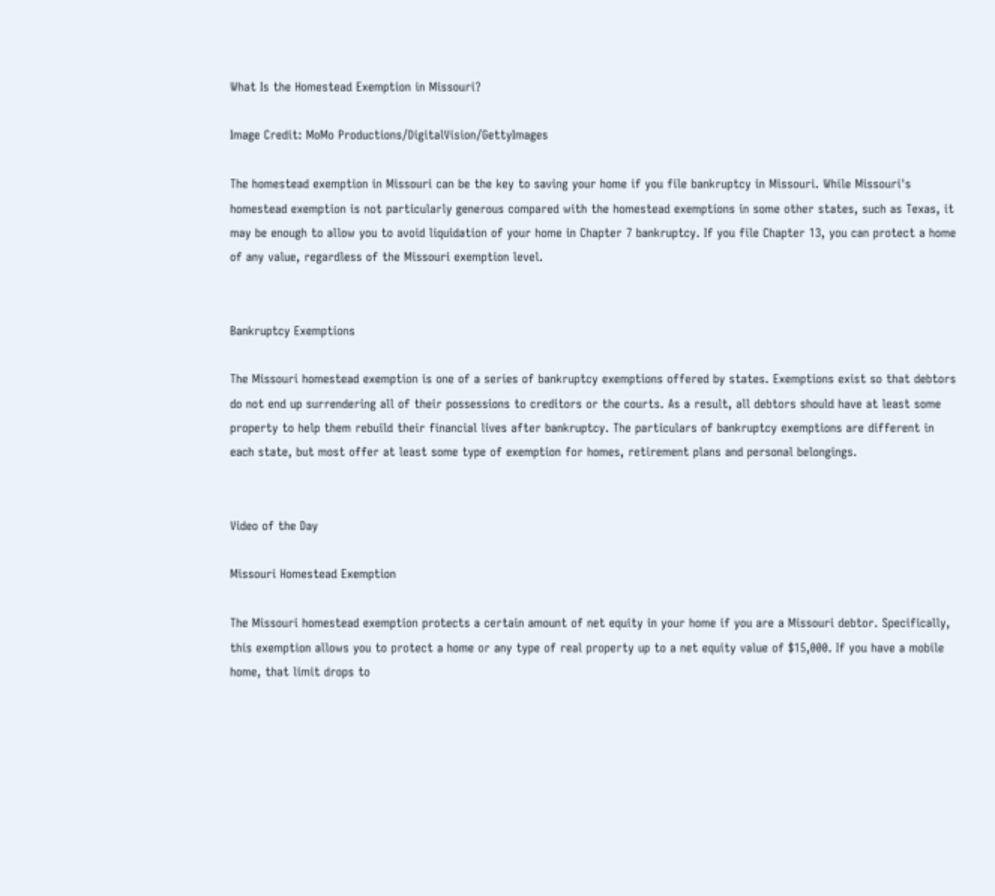What Is the Homestead Exemption in Missouri?

Image Credit: MoMo Productions/DigitalVision/GettyImages

The homestead exemption in Missouri can be the key to saving your home if you file bankruptcy in Missouri. While Missouri's homestead exemption is not particularly generous compared with the homestead exemptions in some other states, such as Texas, it may be enough to allow you to avoid liquidation of your home in Chapter 7 bankruptcy. If you file Chapter 13, you can protect a home of any value, regardless of the Missouri exemption level.


Bankruptcy Exemptions

The Missouri homestead exemption is one of a series of bankruptcy exemptions offered by states. Exemptions exist so that debtors do not end up surrendering all of their possessions to creditors or the courts. As a result, all debtors should have at least some property to help them rebuild their financial lives after bankruptcy. The particulars of bankruptcy exemptions are different in each state, but most offer at least some type of exemption for homes, retirement plans and personal belongings.


Video of the Day

Missouri Homestead Exemption

The Missouri homestead exemption protects a certain amount of net equity in your home if you are a Missouri debtor. Specifically, this exemption allows you to protect a home or any type of real property up to a net equity value of $15,000. If you have a mobile home, that limit drops to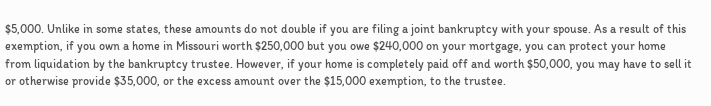$5,000. Unlike in some states, these amounts do not double if you are filing a joint bankruptcy with your spouse. As a result of this exemption, if you own a home in Missouri worth $250,000 but you owe $240,000 on your mortgage, you can protect your home from liquidation by the bankruptcy trustee. However, if your home is completely paid off and worth $50,000, you may have to sell it or otherwise provide $35,000, or the excess amount over the $15,000 exemption, to the trustee.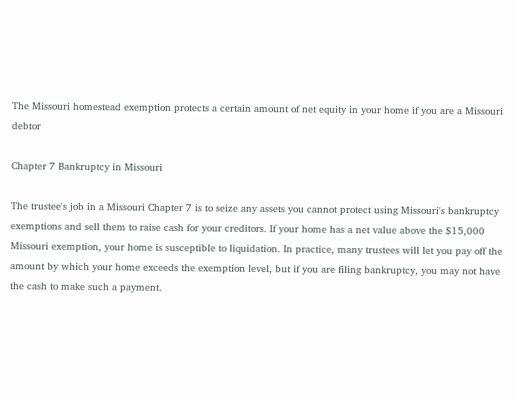The Missouri homestead exemption protects a certain amount of net equity in your home if you are a Missouri debtor

Chapter 7 Bankruptcy in Missouri

The trustee's job in a Missouri Chapter 7 is to seize any assets you cannot protect using Missouri's bankruptcy exemptions and sell them to raise cash for your creditors. If your home has a net value above the $15,000 Missouri exemption, your home is susceptible to liquidation. In practice, many trustees will let you pay off the amount by which your home exceeds the exemption level, but if you are filing bankruptcy, you may not have the cash to make such a payment.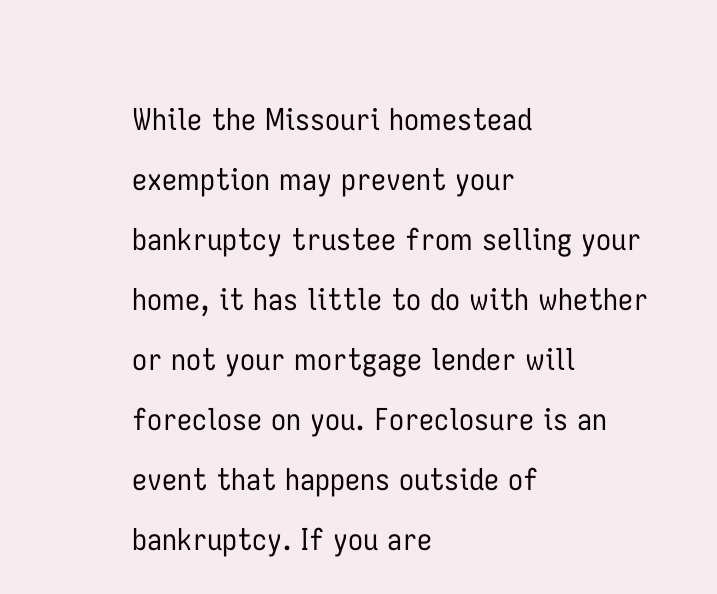While the Missouri homestead exemption may prevent your bankruptcy trustee from selling your home, it has little to do with whether or not your mortgage lender will foreclose on you. Foreclosure is an event that happens outside of bankruptcy. If you are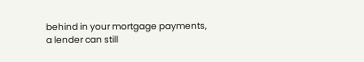behind in your mortgage payments, a lender can still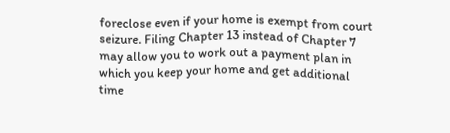foreclose even if your home is exempt from court seizure. Filing Chapter 13 instead of Chapter 7 may allow you to work out a payment plan in which you keep your home and get additional time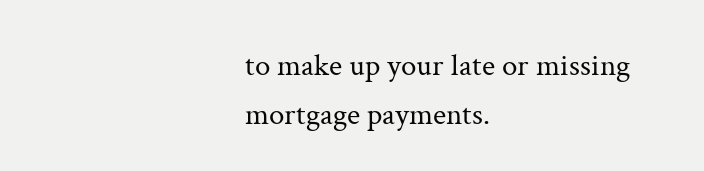to make up your late or missing mortgage payments.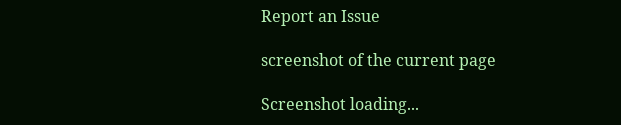Report an Issue

screenshot of the current page

Screenshot loading...